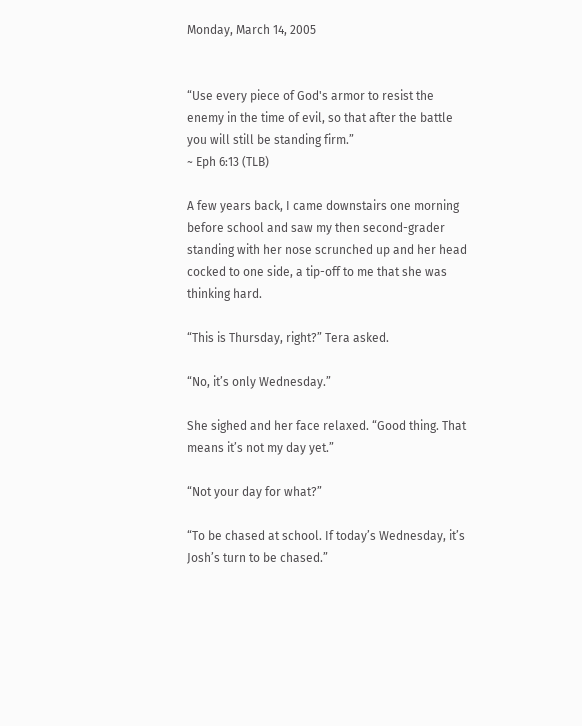Monday, March 14, 2005


“Use every piece of God's armor to resist the enemy in the time of evil, so that after the battle you will still be standing firm.”
~ Eph 6:13 (TLB)

A few years back, I came downstairs one morning before school and saw my then second-grader standing with her nose scrunched up and her head cocked to one side, a tip-off to me that she was thinking hard.

“This is Thursday, right?” Tera asked.

“No, it’s only Wednesday.”

She sighed and her face relaxed. “Good thing. That means it’s not my day yet.”

“Not your day for what?”

“To be chased at school. If today’s Wednesday, it’s Josh’s turn to be chased.”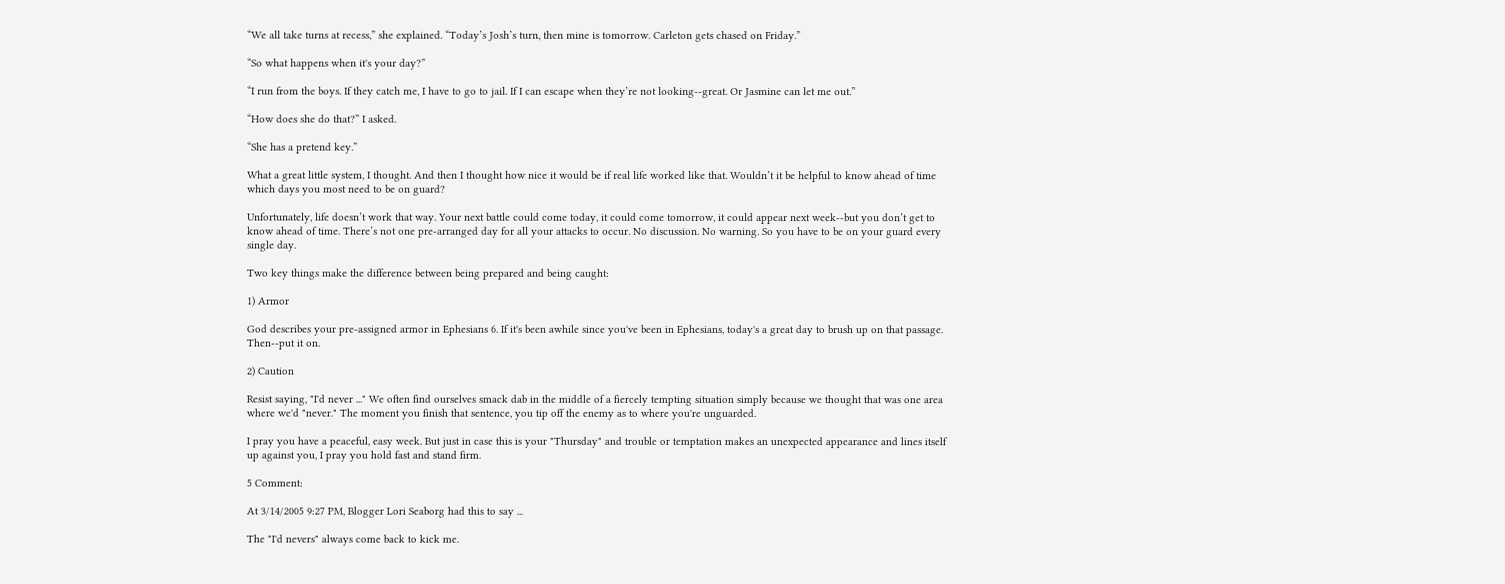“We all take turns at recess,” she explained. “Today’s Josh’s turn, then mine is tomorrow. Carleton gets chased on Friday.”

“So what happens when it's your day?”

“I run from the boys. If they catch me, I have to go to jail. If I can escape when they’re not looking--great. Or Jasmine can let me out.”

“How does she do that?” I asked.

“She has a pretend key.”

What a great little system, I thought. And then I thought how nice it would be if real life worked like that. Wouldn’t it be helpful to know ahead of time which days you most need to be on guard?

Unfortunately, life doesn’t work that way. Your next battle could come today, it could come tomorrow, it could appear next week--but you don’t get to know ahead of time. There’s not one pre-arranged day for all your attacks to occur. No discussion. No warning. So you have to be on your guard every single day.

Two key things make the difference between being prepared and being caught:

1) Armor

God describes your pre-assigned armor in Ephesians 6. If it's been awhile since you've been in Ephesians, today's a great day to brush up on that passage. Then--put it on.

2) Caution

Resist saying, "I'd never ..." We often find ourselves smack dab in the middle of a fiercely tempting situation simply because we thought that was one area where we'd "never." The moment you finish that sentence, you tip off the enemy as to where you're unguarded.

I pray you have a peaceful, easy week. But just in case this is your "Thursday" and trouble or temptation makes an unexpected appearance and lines itself up against you, I pray you hold fast and stand firm.

5 Comment:

At 3/14/2005 9:27 PM, Blogger Lori Seaborg had this to say ...

The "I'd nevers" always come back to kick me.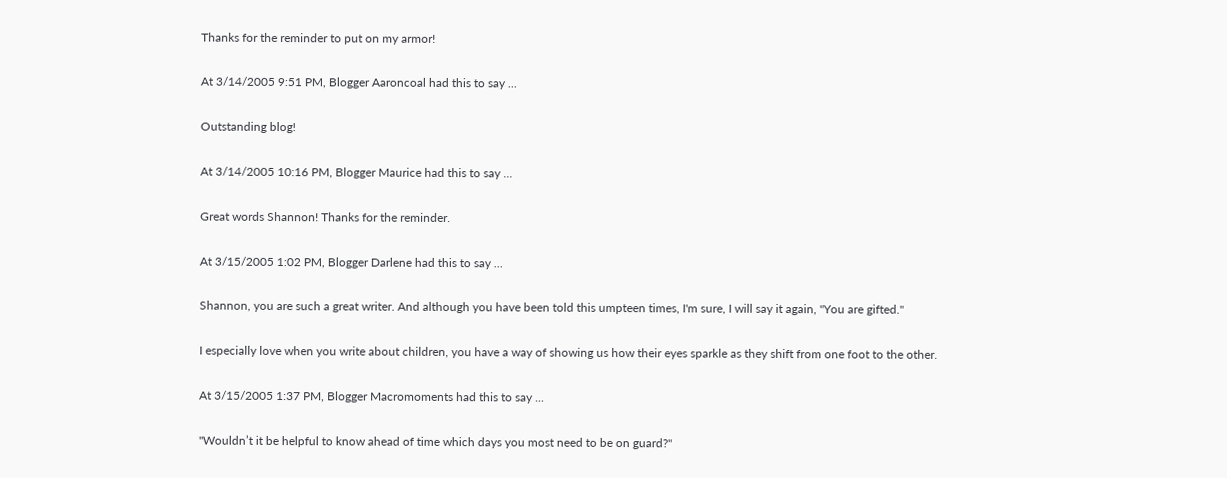Thanks for the reminder to put on my armor!

At 3/14/2005 9:51 PM, Blogger Aaroncoal had this to say ...

Outstanding blog!

At 3/14/2005 10:16 PM, Blogger Maurice had this to say ...

Great words Shannon! Thanks for the reminder.

At 3/15/2005 1:02 PM, Blogger Darlene had this to say ...

Shannon, you are such a great writer. And although you have been told this umpteen times, I'm sure, I will say it again, "You are gifted."

I especially love when you write about children, you have a way of showing us how their eyes sparkle as they shift from one foot to the other.

At 3/15/2005 1:37 PM, Blogger Macromoments had this to say ...

"Wouldn’t it be helpful to know ahead of time which days you most need to be on guard?"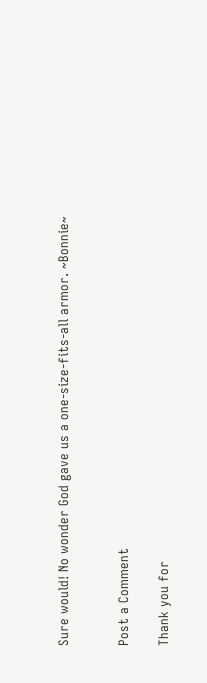Sure would! No wonder God gave us a one-size-fits-all armor. ~Bonnie~


Post a Comment

Thank you for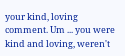your kind, loving comment. Um ... you were kind and loving, weren't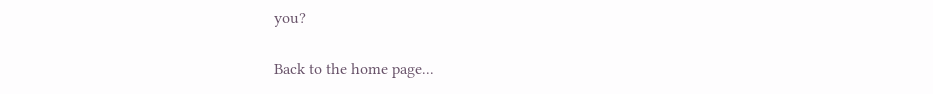you?

Back to the home page...